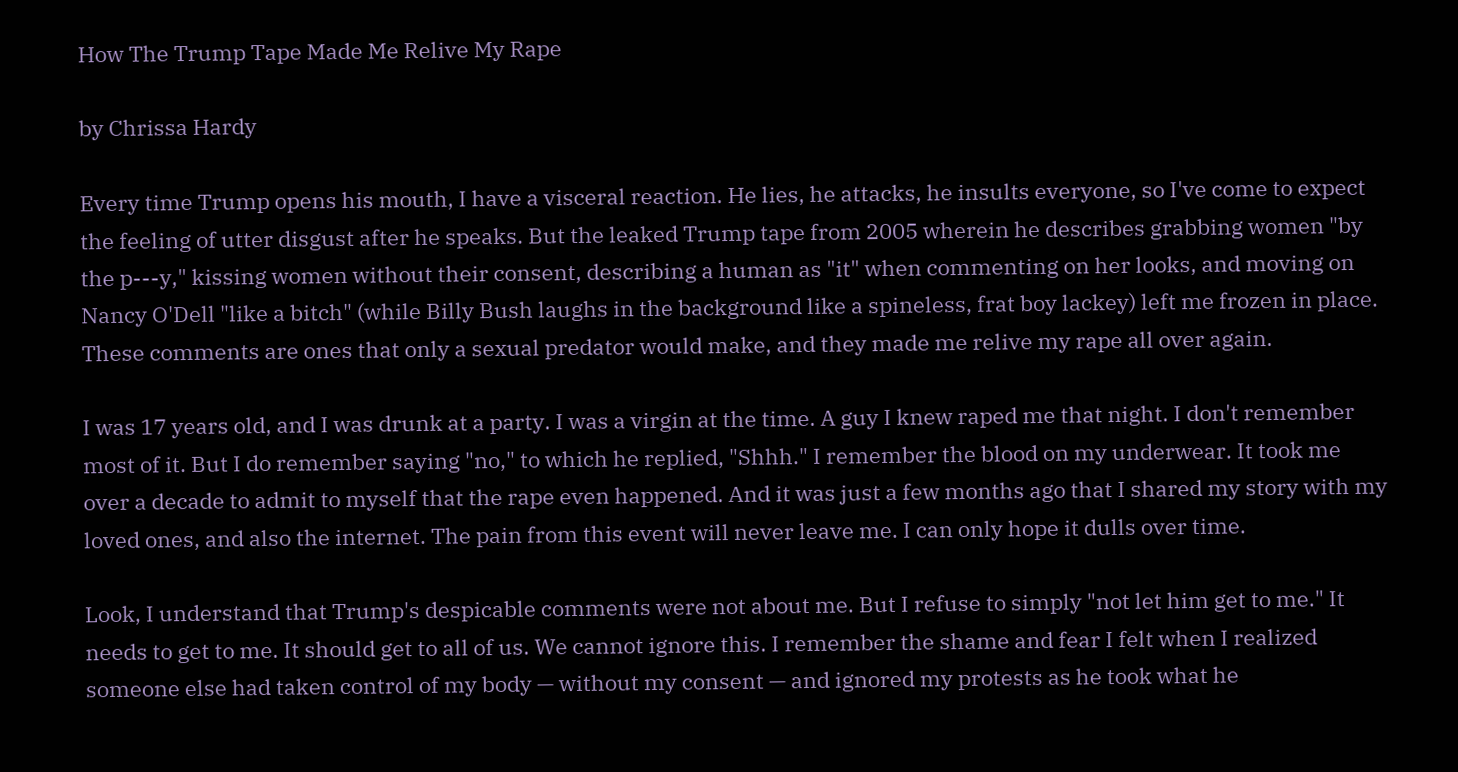How The Trump Tape Made Me Relive My Rape

by Chrissa Hardy

Every time Trump opens his mouth, I have a visceral reaction. He lies, he attacks, he insults everyone, so I've come to expect the feeling of utter disgust after he speaks. But the leaked Trump tape from 2005 wherein he describes grabbing women "by the p---y," kissing women without their consent, describing a human as "it" when commenting on her looks, and moving on Nancy O'Dell "like a bitch" (while Billy Bush laughs in the background like a spineless, frat boy lackey) left me frozen in place. These comments are ones that only a sexual predator would make, and they made me relive my rape all over again.

I was 17 years old, and I was drunk at a party. I was a virgin at the time. A guy I knew raped me that night. I don't remember most of it. But I do remember saying "no," to which he replied, "Shhh." I remember the blood on my underwear. It took me over a decade to admit to myself that the rape even happened. And it was just a few months ago that I shared my story with my loved ones, and also the internet. The pain from this event will never leave me. I can only hope it dulls over time.

Look, I understand that Trump's despicable comments were not about me. But I refuse to simply "not let him get to me." It needs to get to me. It should get to all of us. We cannot ignore this. I remember the shame and fear I felt when I realized someone else had taken control of my body — without my consent — and ignored my protests as he took what he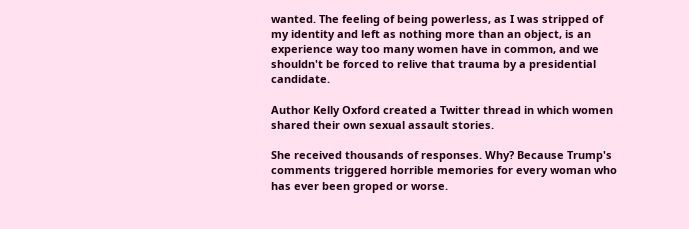wanted. The feeling of being powerless, as I was stripped of my identity and left as nothing more than an object, is an experience way too many women have in common, and we shouldn't be forced to relive that trauma by a presidential candidate.

Author Kelly Oxford created a Twitter thread in which women shared their own sexual assault stories.

She received thousands of responses. Why? Because Trump's comments triggered horrible memories for every woman who has ever been groped or worse.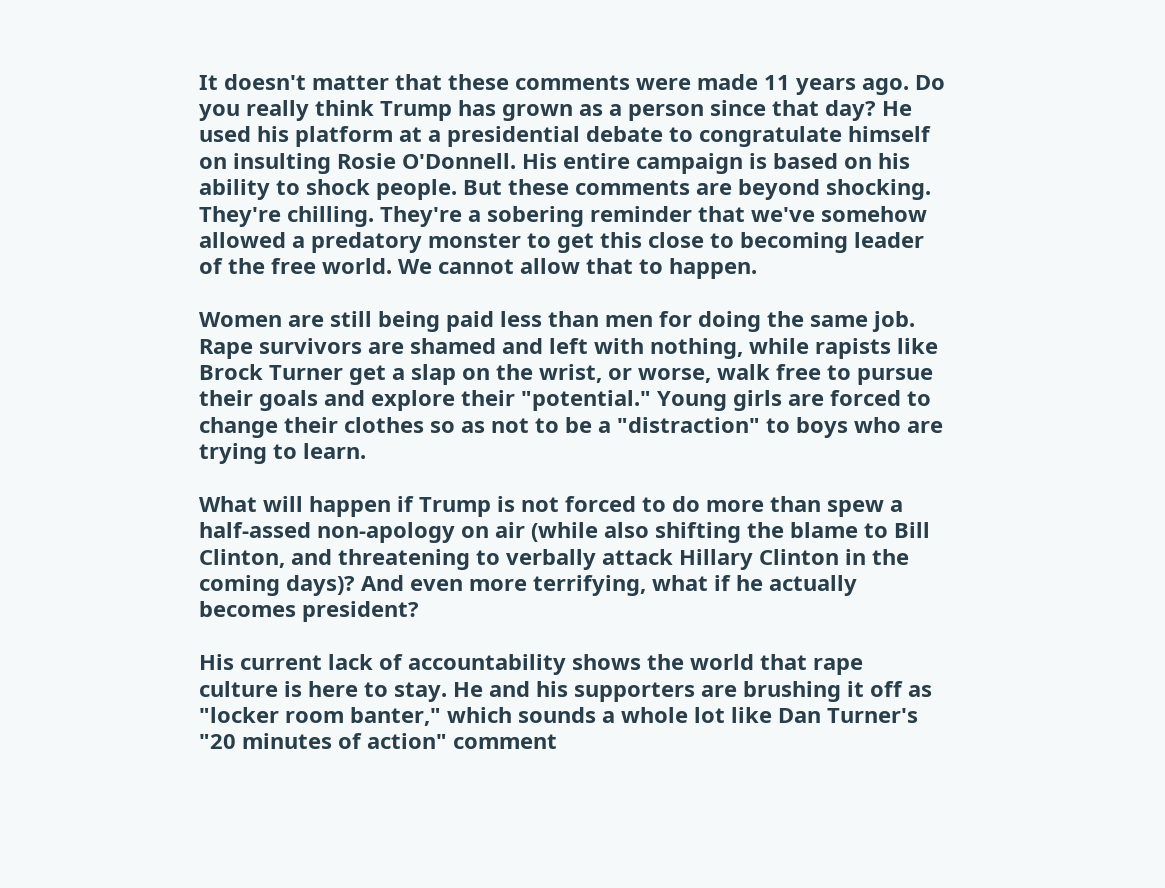It doesn't matter that these comments were made 11 years ago. Do you really think Trump has grown as a person since that day? He used his platform at a presidential debate to congratulate himself on insulting Rosie O'Donnell. His entire campaign is based on his ability to shock people. But these comments are beyond shocking. They're chilling. They're a sobering reminder that we've somehow allowed a predatory monster to get this close to becoming leader of the free world. We cannot allow that to happen.

Women are still being paid less than men for doing the same job. Rape survivors are shamed and left with nothing, while rapists like Brock Turner get a slap on the wrist, or worse, walk free to pursue their goals and explore their "potential." Young girls are forced to change their clothes so as not to be a "distraction" to boys who are trying to learn.

What will happen if Trump is not forced to do more than spew a half-assed non-apology on air (while also shifting the blame to Bill Clinton, and threatening to verbally attack Hillary Clinton in the coming days)? And even more terrifying, what if he actually becomes president?

His current lack of accountability shows the world that rape culture is here to stay. He and his supporters are brushing it off as "locker room banter," which sounds a whole lot like Dan Turner's "20 minutes of action" comment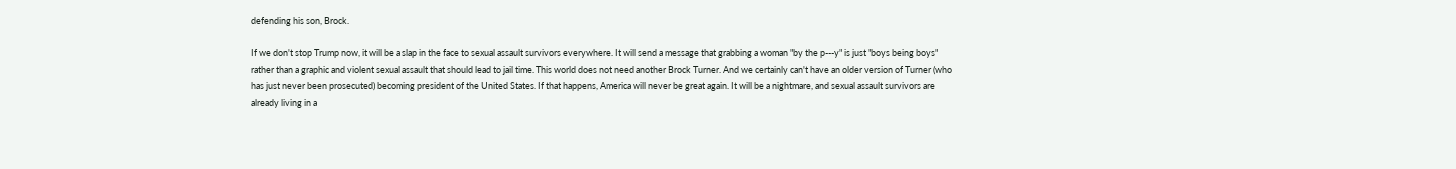defending his son, Brock.

If we don't stop Trump now, it will be a slap in the face to sexual assault survivors everywhere. It will send a message that grabbing a woman "by the p---y" is just "boys being boys" rather than a graphic and violent sexual assault that should lead to jail time. This world does not need another Brock Turner. And we certainly can't have an older version of Turner (who has just never been prosecuted) becoming president of the United States. If that happens, America will never be great again. It will be a nightmare, and sexual assault survivors are already living in a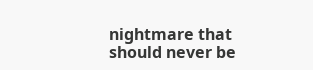nightmare that should never be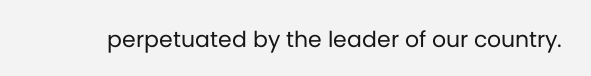perpetuated by the leader of our country.